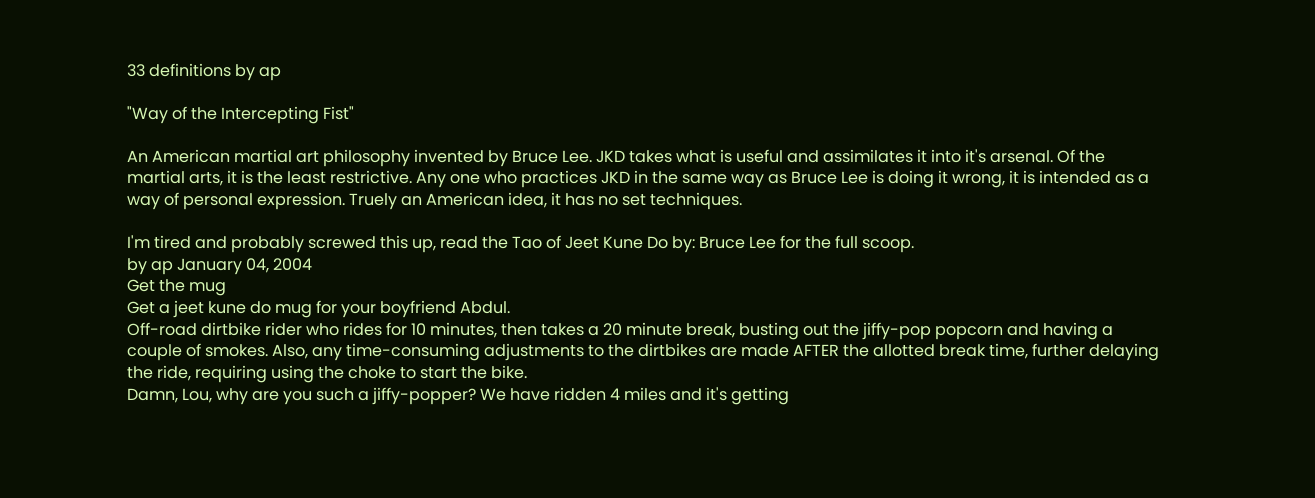33 definitions by ap

"Way of the Intercepting Fist"

An American martial art philosophy invented by Bruce Lee. JKD takes what is useful and assimilates it into it's arsenal. Of the martial arts, it is the least restrictive. Any one who practices JKD in the same way as Bruce Lee is doing it wrong, it is intended as a way of personal expression. Truely an American idea, it has no set techniques.

I'm tired and probably screwed this up, read the Tao of Jeet Kune Do by: Bruce Lee for the full scoop.
by ap January 04, 2004
Get the mug
Get a jeet kune do mug for your boyfriend Abdul.
Off-road dirtbike rider who rides for 10 minutes, then takes a 20 minute break, busting out the jiffy-pop popcorn and having a couple of smokes. Also, any time-consuming adjustments to the dirtbikes are made AFTER the allotted break time, further delaying the ride, requiring using the choke to start the bike.
Damn, Lou, why are you such a jiffy-popper? We have ridden 4 miles and it's getting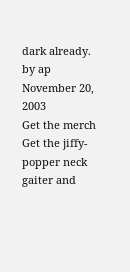dark already.
by ap November 20, 2003
Get the merch
Get the jiffy-popper neck gaiter and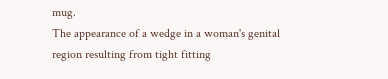mug.
The appearance of a wedge in a woman's genital region resulting from tight fitting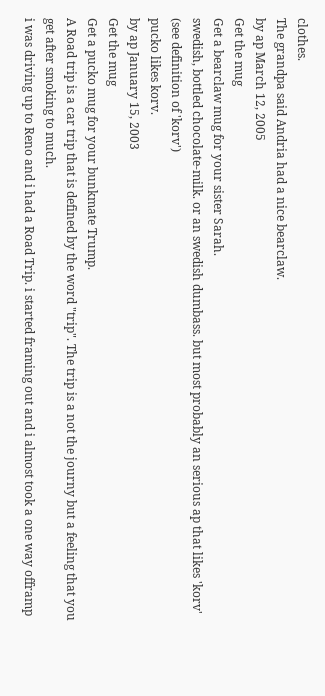clothes.
The grandpa said Andria had a nice bearclaw.
by ap March 12, 2005
Get the mug
Get a bearclaw mug for your sister Sarah.
swedish, bottled chocolate-milk. or an swedish dumbass. but most probably an serious ap that likes 'korv' (see definition of 'korv')
pucko likes korv.
by ap January 15, 2003
Get the mug
Get a pucko mug for your bunkmate Trump.
A Road trip is a car trip that is defined by the word "trip". The trip is a not the journy but a feeling that you get after smoking to much.
i was driving up to Reno and i had a Road Trip. i started framing out and i almost took a one way offramp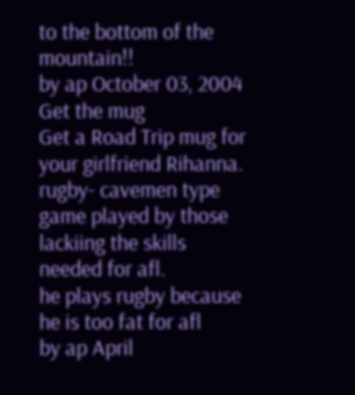to the bottom of the mountain!!
by ap October 03, 2004
Get the mug
Get a Road Trip mug for your girlfriend Rihanna.
rugby- cavemen type game played by those lackiing the skills needed for afl.
he plays rugby because he is too fat for afl
by ap April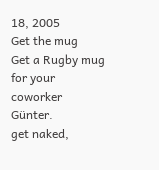18, 2005
Get the mug
Get a Rugby mug for your coworker Günter.
get naked,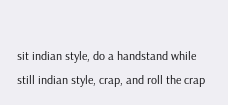sit indian style, do a handstand while still indian style, crap, and roll the crap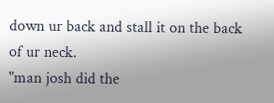down ur back and stall it on the back of ur neck.
"man josh did the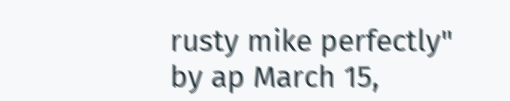rusty mike perfectly"
by ap March 15,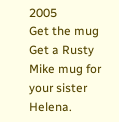2005
Get the mug
Get a Rusty Mike mug for your sister Helena.